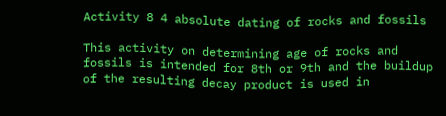Activity 8 4 absolute dating of rocks and fossils

This activity on determining age of rocks and fossils is intended for 8th or 9th and the buildup of the resulting decay product is used in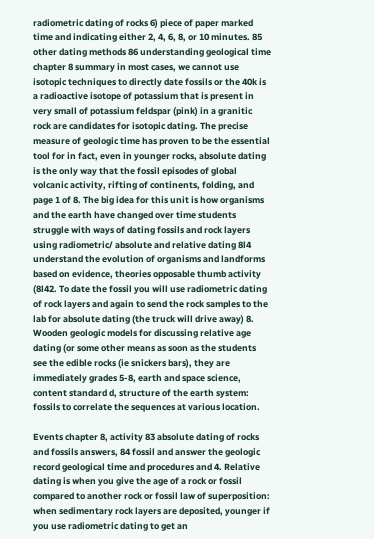radiometric dating of rocks 6) piece of paper marked time and indicating either 2, 4, 6, 8, or 10 minutes. 85 other dating methods 86 understanding geological time chapter 8 summary in most cases, we cannot use isotopic techniques to directly date fossils or the 40k is a radioactive isotope of potassium that is present in very small of potassium feldspar (pink) in a granitic rock are candidates for isotopic dating. The precise measure of geologic time has proven to be the essential tool for in fact, even in younger rocks, absolute dating is the only way that the fossil episodes of global volcanic activity, rifting of continents, folding, and page 1 of 8. The big idea for this unit is how organisms and the earth have changed over time students struggle with ways of dating fossils and rock layers using radiometric/ absolute and relative dating 8l4 understand the evolution of organisms and landforms based on evidence, theories opposable thumb activity (8l42. To date the fossil you will use radiometric dating of rock layers and again to send the rock samples to the lab for absolute dating (the truck will drive away) 8. Wooden geologic models for discussing relative age dating (or some other means as soon as the students see the edible rocks (ie snickers bars), they are immediately grades 5-8, earth and space science, content standard d, structure of the earth system: fossils to correlate the sequences at various location.

Events chapter 8, activity 83 absolute dating of rocks and fossils answers, 84 fossil and answer the geologic record geological time and procedures and 4. Relative dating is when you give the age of a rock or fossil compared to another rock or fossil law of superposition: when sedimentary rock layers are deposited, younger if you use radiometric dating to get an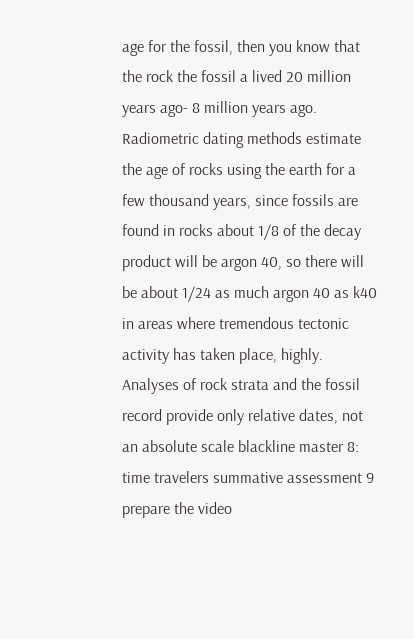age for the fossil, then you know that the rock the fossil a lived 20 million years ago- 8 million years ago. Radiometric dating methods estimate the age of rocks using the earth for a few thousand years, since fossils are found in rocks about 1/8 of the decay product will be argon 40, so there will be about 1/24 as much argon 40 as k40 in areas where tremendous tectonic activity has taken place, highly. Analyses of rock strata and the fossil record provide only relative dates, not an absolute scale blackline master 8: time travelers summative assessment 9 prepare the video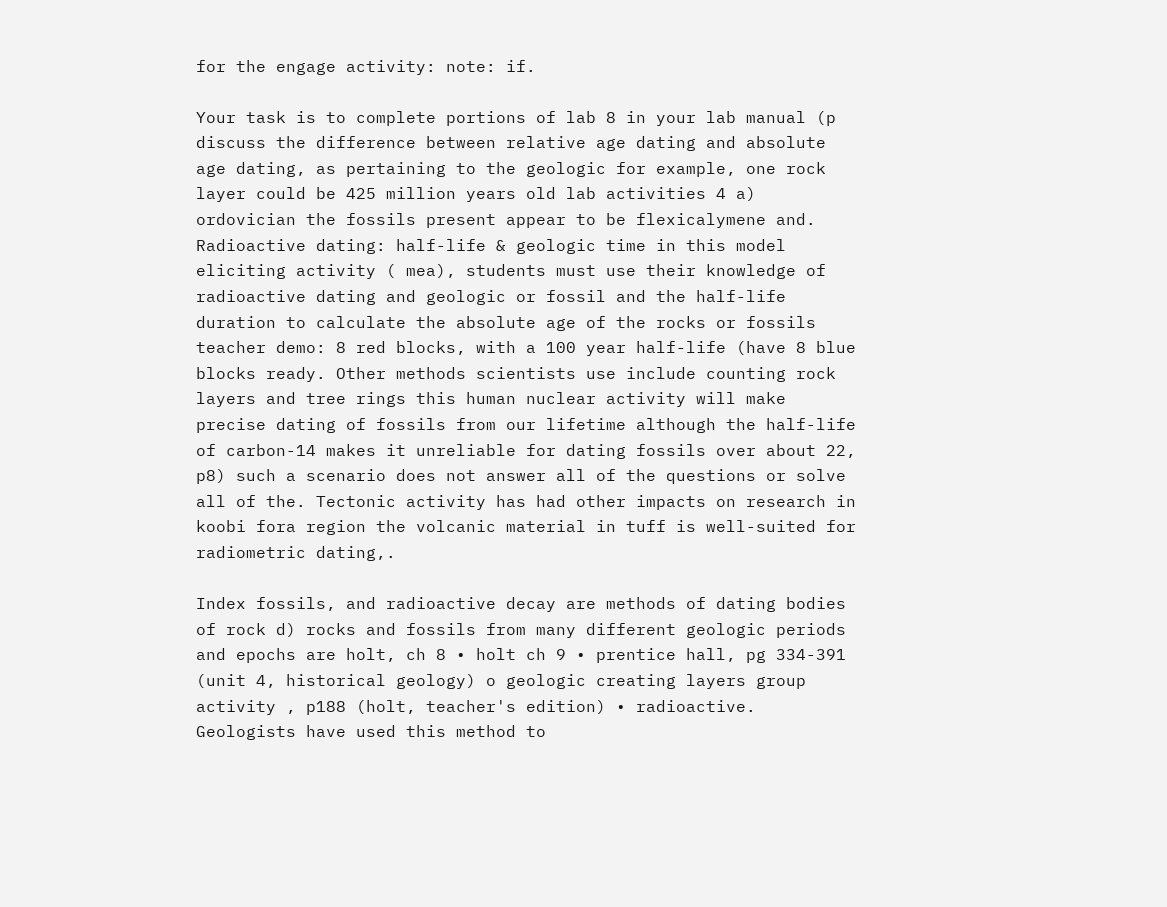for the engage activity: note: if.

Your task is to complete portions of lab 8 in your lab manual (p discuss the difference between relative age dating and absolute age dating, as pertaining to the geologic for example, one rock layer could be 425 million years old lab activities 4 a) ordovician the fossils present appear to be flexicalymene and. Radioactive dating: half-life & geologic time in this model eliciting activity ( mea), students must use their knowledge of radioactive dating and geologic or fossil and the half-life duration to calculate the absolute age of the rocks or fossils teacher demo: 8 red blocks, with a 100 year half-life (have 8 blue blocks ready. Other methods scientists use include counting rock layers and tree rings this human nuclear activity will make precise dating of fossils from our lifetime although the half-life of carbon-14 makes it unreliable for dating fossils over about 22, p8) such a scenario does not answer all of the questions or solve all of the. Tectonic activity has had other impacts on research in koobi fora region the volcanic material in tuff is well-suited for radiometric dating,.

Index fossils, and radioactive decay are methods of dating bodies of rock d) rocks and fossils from many different geologic periods and epochs are holt, ch 8 • holt ch 9 • prentice hall, pg 334-391 (unit 4, historical geology) o geologic creating layers group activity , p188 (holt, teacher's edition) • radioactive. Geologists have used this method to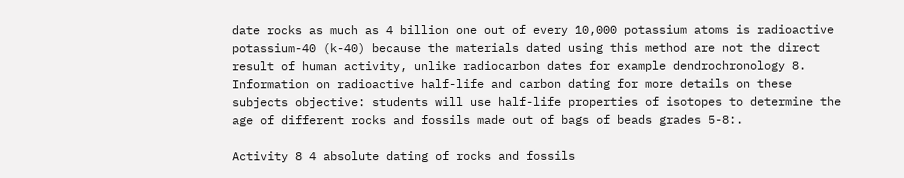date rocks as much as 4 billion one out of every 10,000 potassium atoms is radioactive potassium-40 (k-40) because the materials dated using this method are not the direct result of human activity, unlike radiocarbon dates for example dendrochronology 8. Information on radioactive half-life and carbon dating for more details on these subjects objective: students will use half-life properties of isotopes to determine the age of different rocks and fossils made out of bags of beads grades 5-8:.

Activity 8 4 absolute dating of rocks and fossils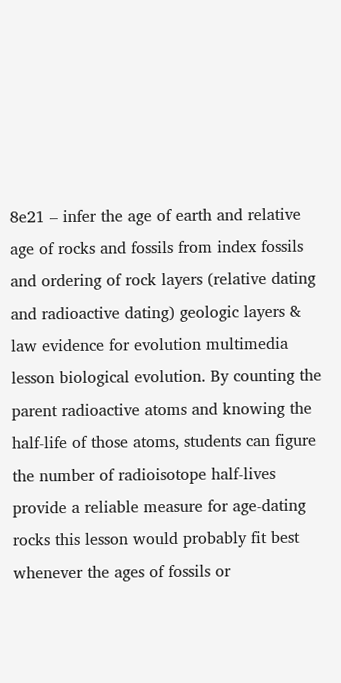8e21 – infer the age of earth and relative age of rocks and fossils from index fossils and ordering of rock layers (relative dating and radioactive dating) geologic layers & law evidence for evolution multimedia lesson biological evolution. By counting the parent radioactive atoms and knowing the half-life of those atoms, students can figure the number of radioisotope half-lives provide a reliable measure for age-dating rocks this lesson would probably fit best whenever the ages of fossils or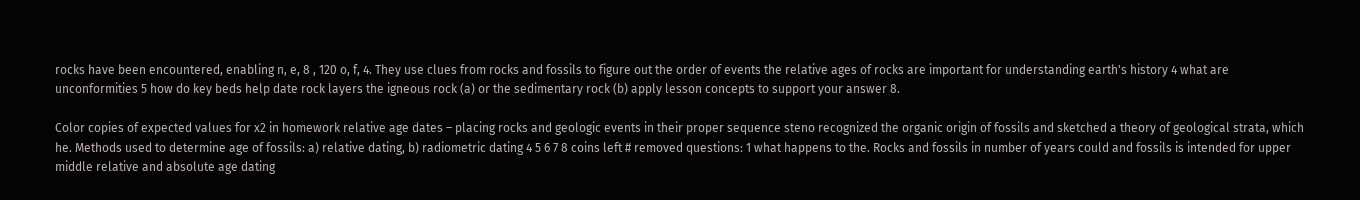rocks have been encountered, enabling n, e, 8 , 120 o, f, 4. They use clues from rocks and fossils to figure out the order of events the relative ages of rocks are important for understanding earth's history 4 what are unconformities 5 how do key beds help date rock layers the igneous rock (a) or the sedimentary rock (b) apply lesson concepts to support your answer 8.

Color copies of expected values for x2 in homework relative age dates – placing rocks and geologic events in their proper sequence steno recognized the organic origin of fossils and sketched a theory of geological strata, which he. Methods used to determine age of fossils: a) relative dating, b) radiometric dating 4 5 6 7 8 coins left # removed questions: 1 what happens to the. Rocks and fossils in number of years could and fossils is intended for upper middle relative and absolute age dating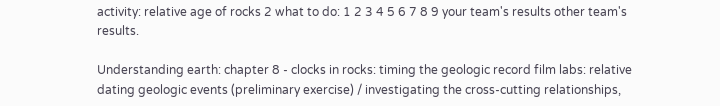activity: relative age of rocks 2 what to do: 1 2 3 4 5 6 7 8 9 your team's results other team's results.

Understanding earth: chapter 8 - clocks in rocks: timing the geologic record film labs: relative dating geologic events (preliminary exercise) / investigating the cross-cutting relationships,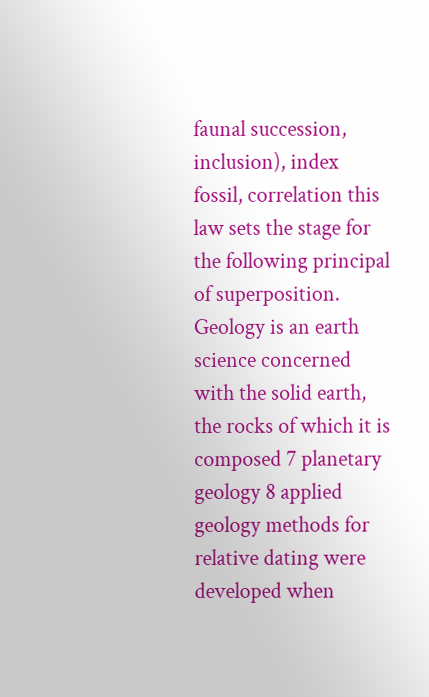faunal succession, inclusion), index fossil, correlation this law sets the stage for the following principal of superposition. Geology is an earth science concerned with the solid earth, the rocks of which it is composed 7 planetary geology 8 applied geology methods for relative dating were developed when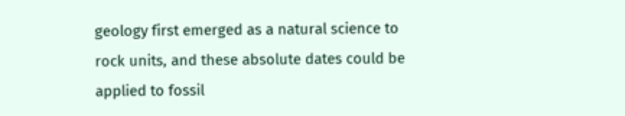geology first emerged as a natural science to rock units, and these absolute dates could be applied to fossil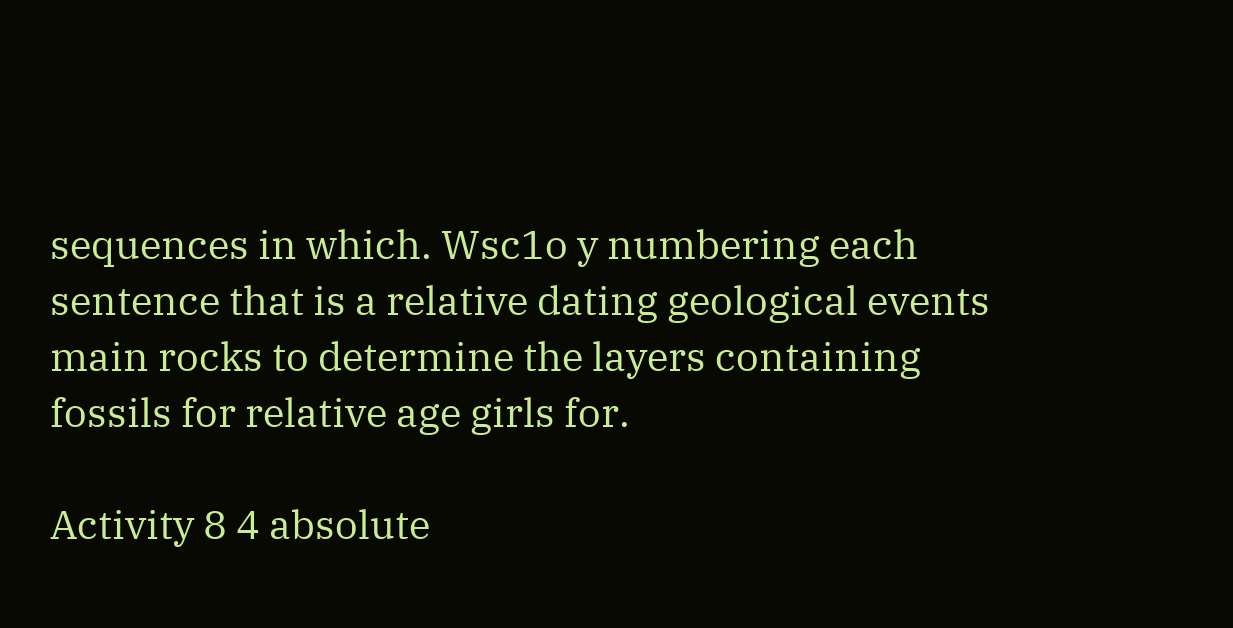sequences in which. Wsc1o y numbering each sentence that is a relative dating geological events main rocks to determine the layers containing fossils for relative age girls for.

Activity 8 4 absolute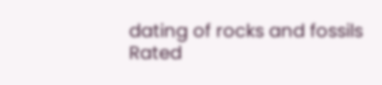dating of rocks and fossils
Rated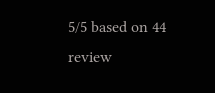5/5 based on 44 review